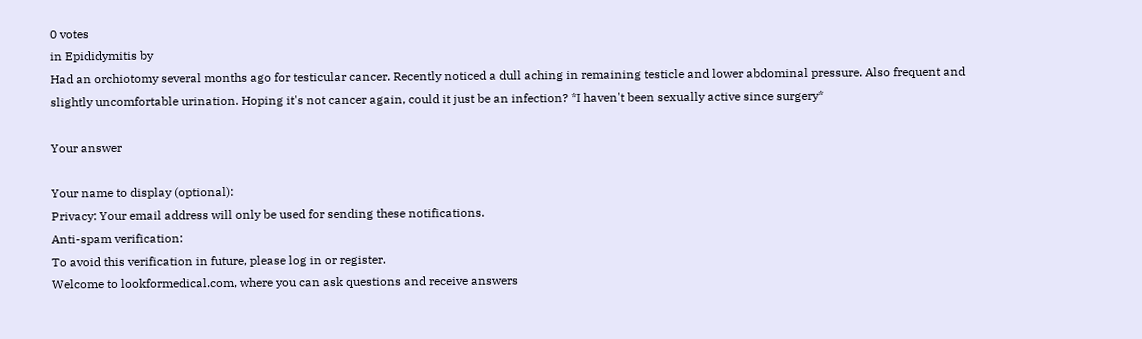0 votes
in Epididymitis by
Had an orchiotomy several months ago for testicular cancer. Recently noticed a dull aching in remaining testicle and lower abdominal pressure. Also frequent and slightly uncomfortable urination. Hoping it's not cancer again, could it just be an infection? *I haven't been sexually active since surgery*

Your answer

Your name to display (optional):
Privacy: Your email address will only be used for sending these notifications.
Anti-spam verification:
To avoid this verification in future, please log in or register.
Welcome to lookformedical.com, where you can ask questions and receive answers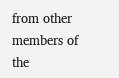from other members of the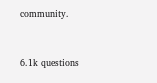community.


6.1k questions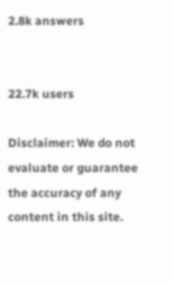2.8k answers


22.7k users

Disclaimer: We do not evaluate or guarantee the accuracy of any content in this site.